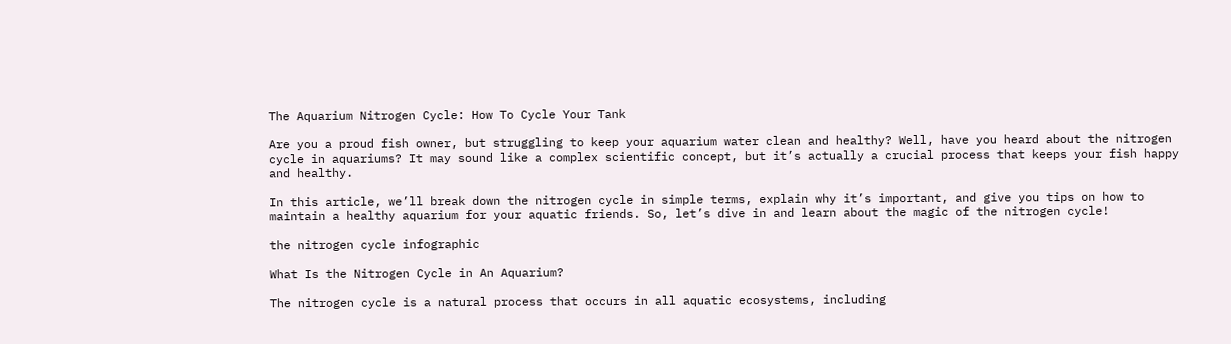The Aquarium Nitrogen Cycle: How To Cycle Your Tank

Are you a proud fish owner, but struggling to keep your aquarium water clean and healthy? Well, have you heard about the nitrogen cycle in aquariums? It may sound like a complex scientific concept, but it’s actually a crucial process that keeps your fish happy and healthy.

In this article, we’ll break down the nitrogen cycle in simple terms, explain why it’s important, and give you tips on how to maintain a healthy aquarium for your aquatic friends. So, let’s dive in and learn about the magic of the nitrogen cycle!

the nitrogen cycle infographic

What Is the Nitrogen Cycle in An Aquarium?

The nitrogen cycle is a natural process that occurs in all aquatic ecosystems, including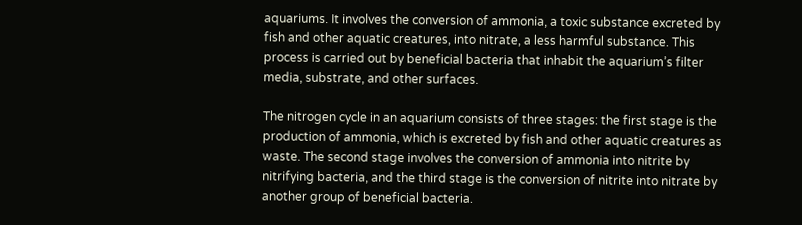aquariums. It involves the conversion of ammonia, a toxic substance excreted by fish and other aquatic creatures, into nitrate, a less harmful substance. This process is carried out by beneficial bacteria that inhabit the aquarium’s filter media, substrate, and other surfaces.

The nitrogen cycle in an aquarium consists of three stages: the first stage is the production of ammonia, which is excreted by fish and other aquatic creatures as waste. The second stage involves the conversion of ammonia into nitrite by nitrifying bacteria, and the third stage is the conversion of nitrite into nitrate by another group of beneficial bacteria.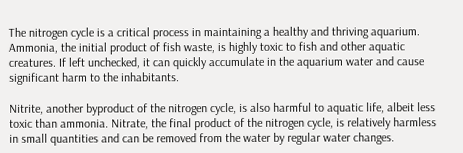The nitrogen cycle is a critical process in maintaining a healthy and thriving aquarium. Ammonia, the initial product of fish waste, is highly toxic to fish and other aquatic creatures. If left unchecked, it can quickly accumulate in the aquarium water and cause significant harm to the inhabitants.

Nitrite, another byproduct of the nitrogen cycle, is also harmful to aquatic life, albeit less toxic than ammonia. Nitrate, the final product of the nitrogen cycle, is relatively harmless in small quantities and can be removed from the water by regular water changes.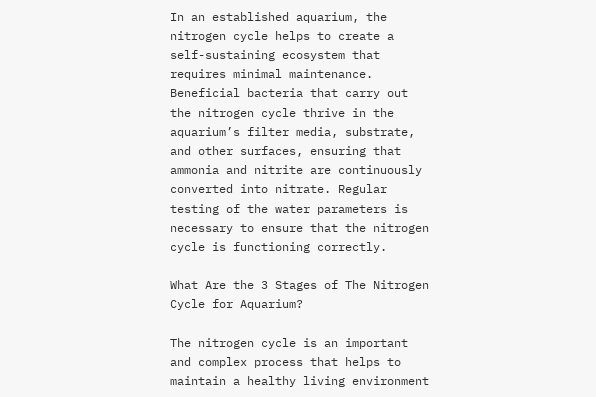In an established aquarium, the nitrogen cycle helps to create a self-sustaining ecosystem that requires minimal maintenance. Beneficial bacteria that carry out the nitrogen cycle thrive in the aquarium’s filter media, substrate, and other surfaces, ensuring that ammonia and nitrite are continuously converted into nitrate. Regular testing of the water parameters is necessary to ensure that the nitrogen cycle is functioning correctly.

What Are the 3 Stages of The Nitrogen Cycle for Aquarium?

The nitrogen cycle is an important and complex process that helps to maintain a healthy living environment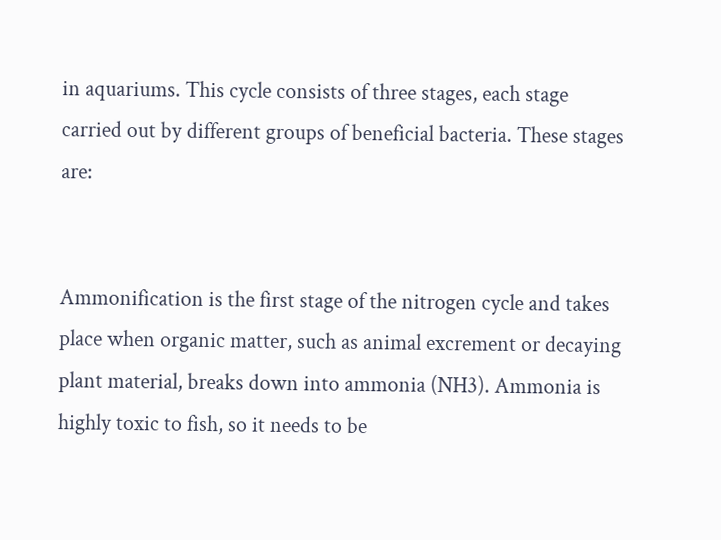in aquariums. This cycle consists of three stages, each stage carried out by different groups of beneficial bacteria. These stages are:


Ammonification is the first stage of the nitrogen cycle and takes place when organic matter, such as animal excrement or decaying plant material, breaks down into ammonia (NH3). Ammonia is highly toxic to fish, so it needs to be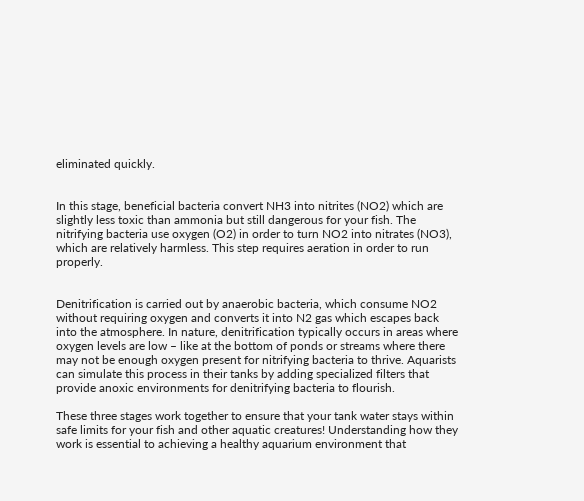eliminated quickly.


In this stage, beneficial bacteria convert NH3 into nitrites (NO2) which are slightly less toxic than ammonia but still dangerous for your fish. The nitrifying bacteria use oxygen (O2) in order to turn NO2 into nitrates (NO3), which are relatively harmless. This step requires aeration in order to run properly.


Denitrification is carried out by anaerobic bacteria, which consume NO2 without requiring oxygen and converts it into N2 gas which escapes back into the atmosphere. In nature, denitrification typically occurs in areas where oxygen levels are low – like at the bottom of ponds or streams where there may not be enough oxygen present for nitrifying bacteria to thrive. Aquarists can simulate this process in their tanks by adding specialized filters that provide anoxic environments for denitrifying bacteria to flourish.

These three stages work together to ensure that your tank water stays within safe limits for your fish and other aquatic creatures! Understanding how they work is essential to achieving a healthy aquarium environment that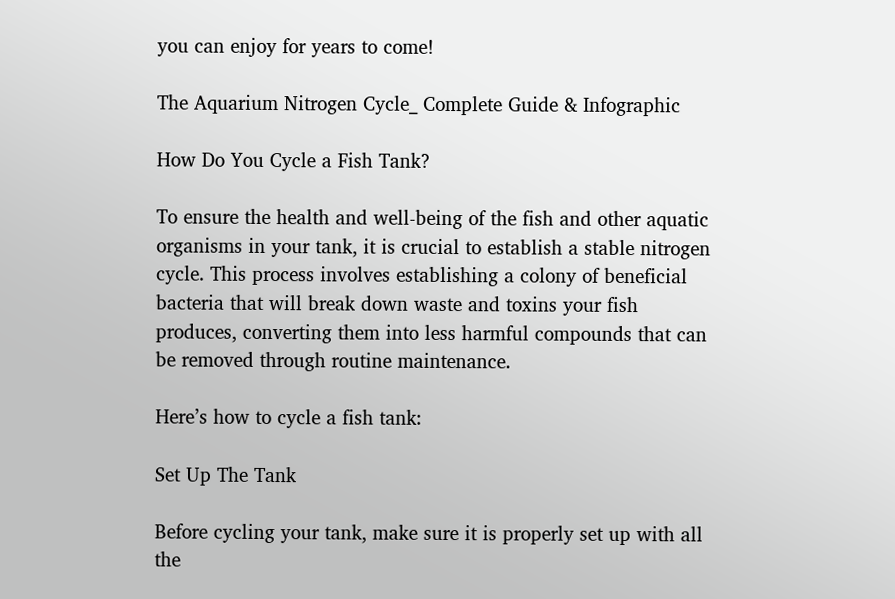you can enjoy for years to come!

The Aquarium Nitrogen Cycle_ Complete Guide & Infographic

How Do You Cycle a Fish Tank?

To ensure the health and well-being of the fish and other aquatic organisms in your tank, it is crucial to establish a stable nitrogen cycle. This process involves establishing a colony of beneficial bacteria that will break down waste and toxins your fish produces, converting them into less harmful compounds that can be removed through routine maintenance.

Here’s how to cycle a fish tank:

Set Up The Tank

Before cycling your tank, make sure it is properly set up with all the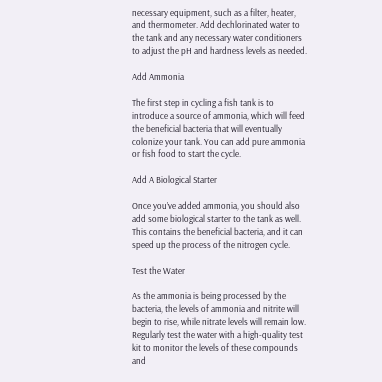necessary equipment, such as a filter, heater, and thermometer. Add dechlorinated water to the tank and any necessary water conditioners to adjust the pH and hardness levels as needed.

Add Ammonia

The first step in cycling a fish tank is to introduce a source of ammonia, which will feed the beneficial bacteria that will eventually colonize your tank. You can add pure ammonia or fish food to start the cycle.

Add A Biological Starter

Once you’ve added ammonia, you should also add some biological starter to the tank as well. This contains the beneficial bacteria, and it can speed up the process of the nitrogen cycle.

Test the Water

As the ammonia is being processed by the bacteria, the levels of ammonia and nitrite will begin to rise, while nitrate levels will remain low. Regularly test the water with a high-quality test kit to monitor the levels of these compounds and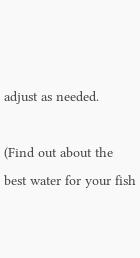adjust as needed.

(Find out about the best water for your fish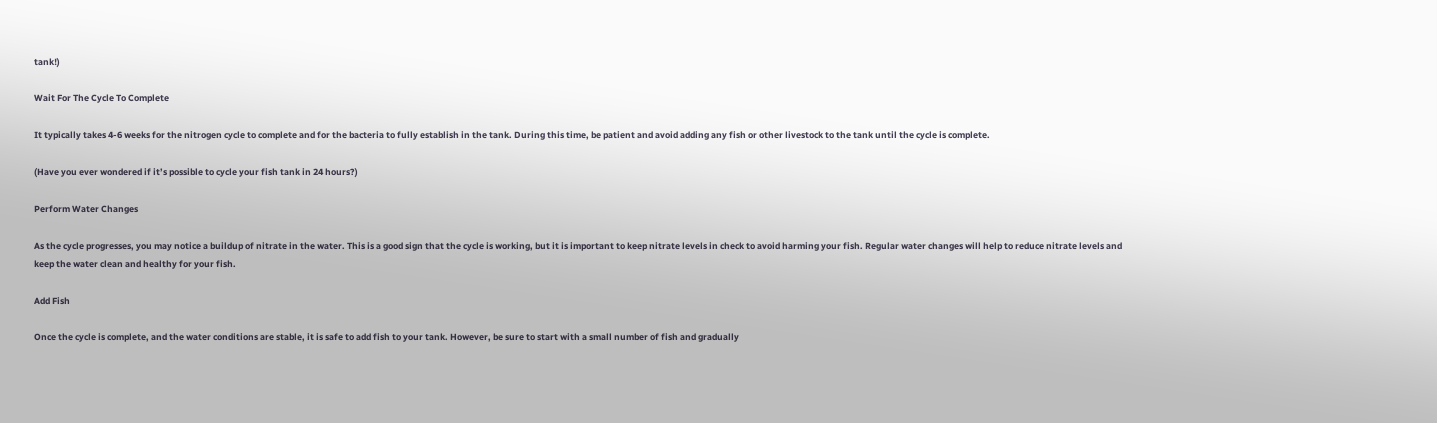tank!)

Wait For The Cycle To Complete

It typically takes 4-6 weeks for the nitrogen cycle to complete and for the bacteria to fully establish in the tank. During this time, be patient and avoid adding any fish or other livestock to the tank until the cycle is complete.

(Have you ever wondered if it’s possible to cycle your fish tank in 24 hours?)

Perform Water Changes

As the cycle progresses, you may notice a buildup of nitrate in the water. This is a good sign that the cycle is working, but it is important to keep nitrate levels in check to avoid harming your fish. Regular water changes will help to reduce nitrate levels and keep the water clean and healthy for your fish.

Add Fish

Once the cycle is complete, and the water conditions are stable, it is safe to add fish to your tank. However, be sure to start with a small number of fish and gradually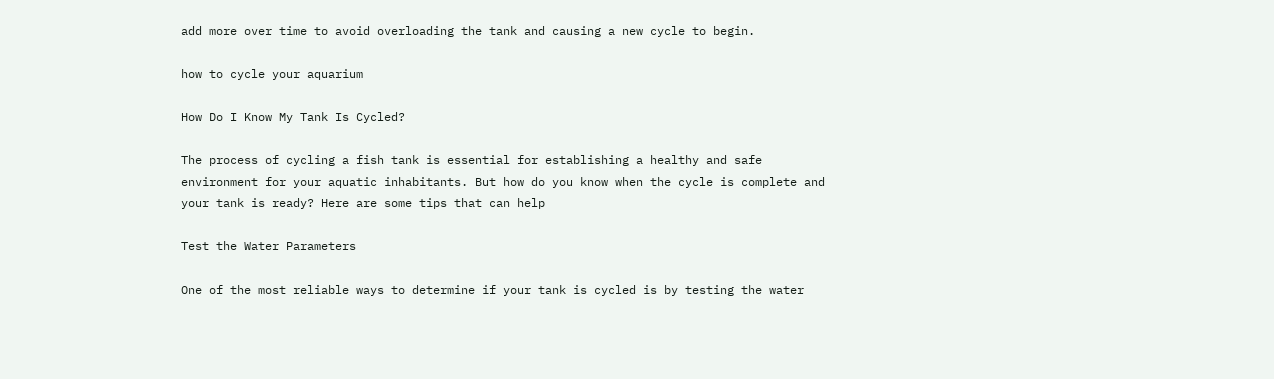add more over time to avoid overloading the tank and causing a new cycle to begin.

how to cycle your aquarium

How Do I Know My Tank Is Cycled?

The process of cycling a fish tank is essential for establishing a healthy and safe environment for your aquatic inhabitants. But how do you know when the cycle is complete and your tank is ready? Here are some tips that can help

Test the Water Parameters

One of the most reliable ways to determine if your tank is cycled is by testing the water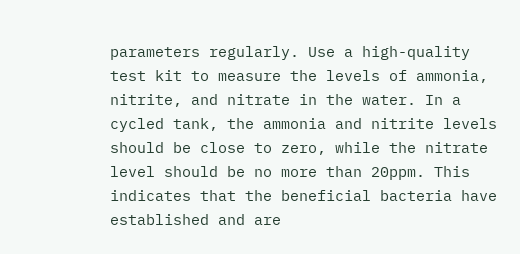parameters regularly. Use a high-quality test kit to measure the levels of ammonia, nitrite, and nitrate in the water. In a cycled tank, the ammonia and nitrite levels should be close to zero, while the nitrate level should be no more than 20ppm. This indicates that the beneficial bacteria have established and are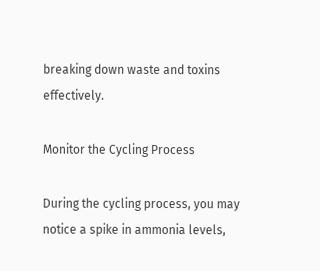breaking down waste and toxins effectively.

Monitor the Cycling Process

During the cycling process, you may notice a spike in ammonia levels,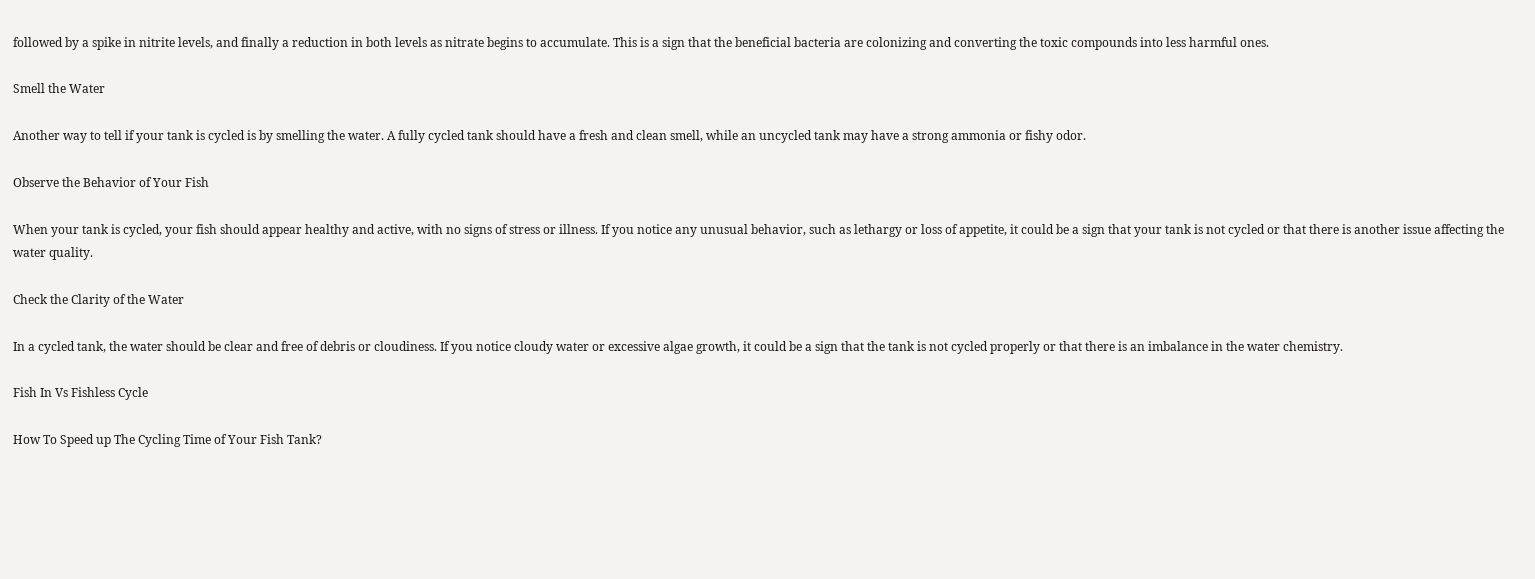followed by a spike in nitrite levels, and finally a reduction in both levels as nitrate begins to accumulate. This is a sign that the beneficial bacteria are colonizing and converting the toxic compounds into less harmful ones.

Smell the Water

Another way to tell if your tank is cycled is by smelling the water. A fully cycled tank should have a fresh and clean smell, while an uncycled tank may have a strong ammonia or fishy odor.

Observe the Behavior of Your Fish

When your tank is cycled, your fish should appear healthy and active, with no signs of stress or illness. If you notice any unusual behavior, such as lethargy or loss of appetite, it could be a sign that your tank is not cycled or that there is another issue affecting the water quality.

Check the Clarity of the Water

In a cycled tank, the water should be clear and free of debris or cloudiness. If you notice cloudy water or excessive algae growth, it could be a sign that the tank is not cycled properly or that there is an imbalance in the water chemistry.

Fish In Vs Fishless Cycle

How To Speed up The Cycling Time of Your Fish Tank?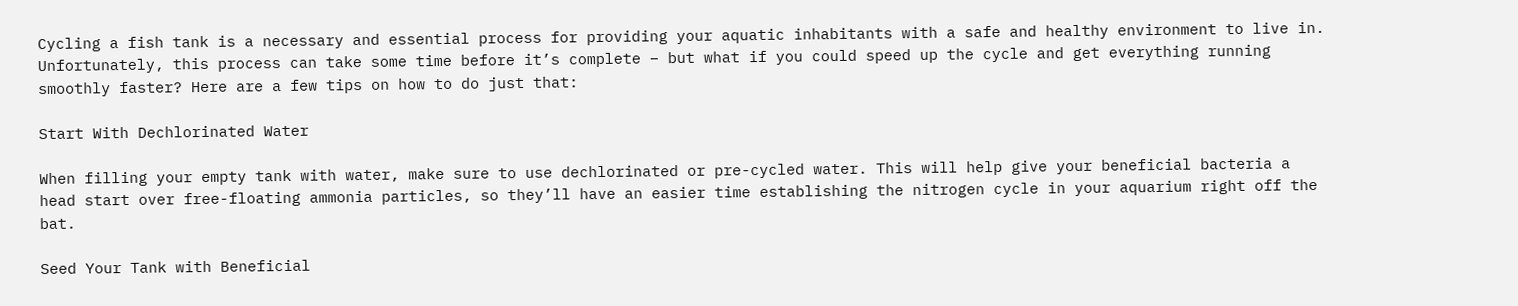Cycling a fish tank is a necessary and essential process for providing your aquatic inhabitants with a safe and healthy environment to live in. Unfortunately, this process can take some time before it’s complete – but what if you could speed up the cycle and get everything running smoothly faster? Here are a few tips on how to do just that:

Start With Dechlorinated Water

When filling your empty tank with water, make sure to use dechlorinated or pre-cycled water. This will help give your beneficial bacteria a head start over free-floating ammonia particles, so they’ll have an easier time establishing the nitrogen cycle in your aquarium right off the bat.

Seed Your Tank with Beneficial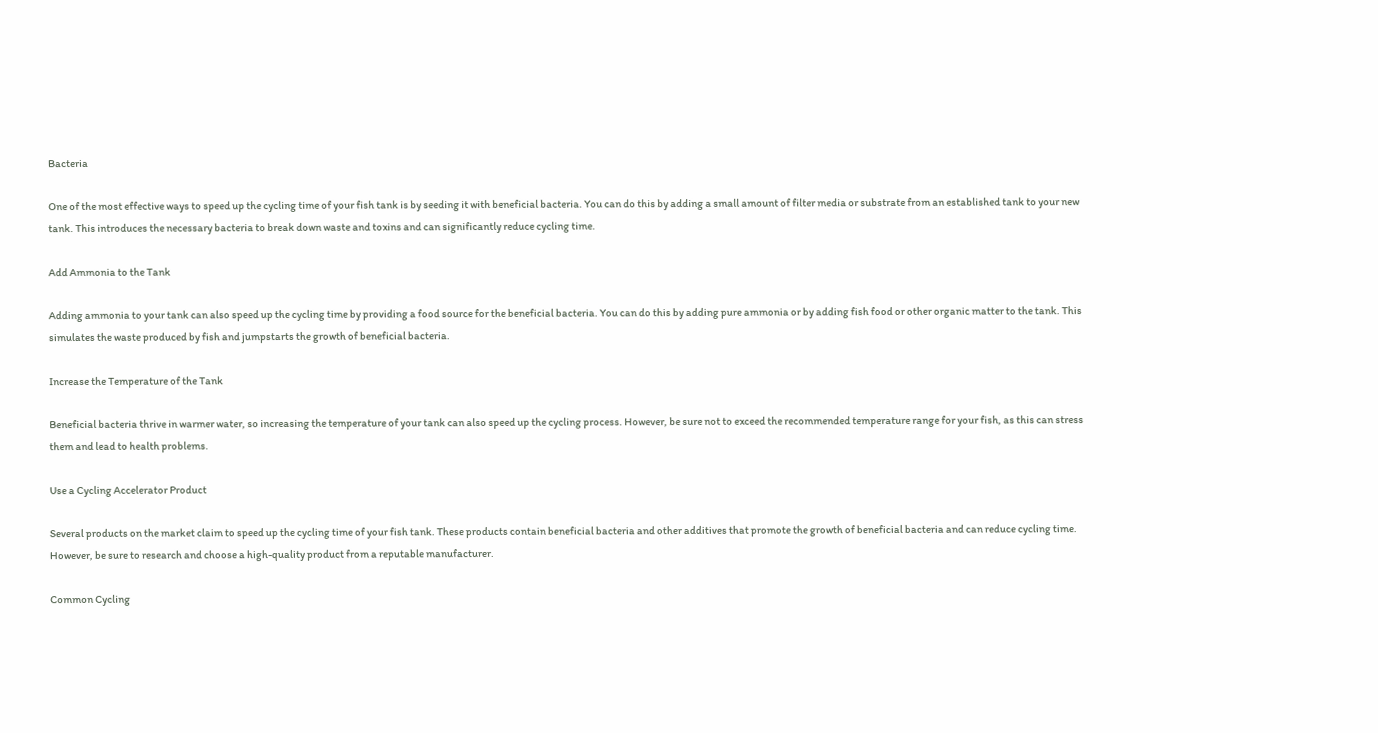Bacteria

One of the most effective ways to speed up the cycling time of your fish tank is by seeding it with beneficial bacteria. You can do this by adding a small amount of filter media or substrate from an established tank to your new tank. This introduces the necessary bacteria to break down waste and toxins and can significantly reduce cycling time.

Add Ammonia to the Tank

Adding ammonia to your tank can also speed up the cycling time by providing a food source for the beneficial bacteria. You can do this by adding pure ammonia or by adding fish food or other organic matter to the tank. This simulates the waste produced by fish and jumpstarts the growth of beneficial bacteria.

Increase the Temperature of the Tank

Beneficial bacteria thrive in warmer water, so increasing the temperature of your tank can also speed up the cycling process. However, be sure not to exceed the recommended temperature range for your fish, as this can stress them and lead to health problems.

Use a Cycling Accelerator Product

Several products on the market claim to speed up the cycling time of your fish tank. These products contain beneficial bacteria and other additives that promote the growth of beneficial bacteria and can reduce cycling time. However, be sure to research and choose a high-quality product from a reputable manufacturer.

Common Cycling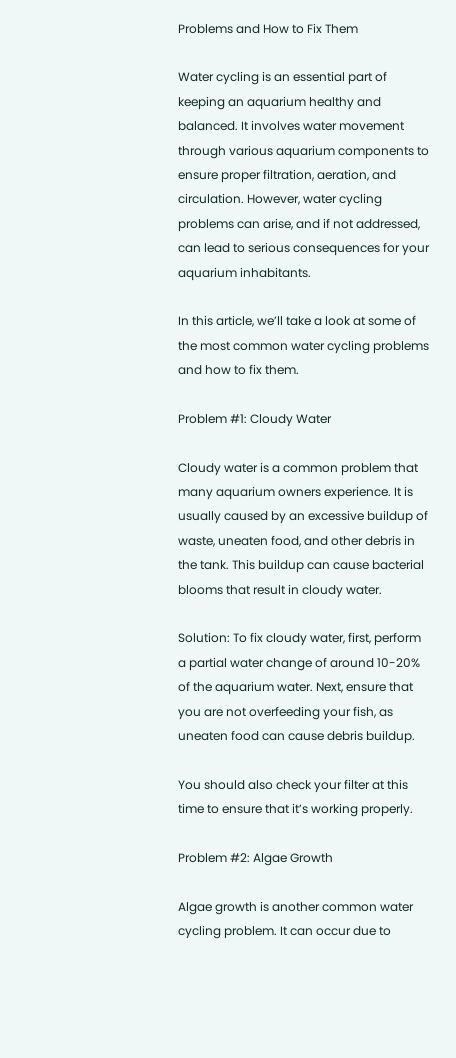Problems and How to Fix Them

Water cycling is an essential part of keeping an aquarium healthy and balanced. It involves water movement through various aquarium components to ensure proper filtration, aeration, and circulation. However, water cycling problems can arise, and if not addressed, can lead to serious consequences for your aquarium inhabitants.

In this article, we’ll take a look at some of the most common water cycling problems and how to fix them.

Problem #1: Cloudy Water

Cloudy water is a common problem that many aquarium owners experience. It is usually caused by an excessive buildup of waste, uneaten food, and other debris in the tank. This buildup can cause bacterial blooms that result in cloudy water.

Solution: To fix cloudy water, first, perform a partial water change of around 10-20% of the aquarium water. Next, ensure that you are not overfeeding your fish, as uneaten food can cause debris buildup.

You should also check your filter at this time to ensure that it’s working properly.

Problem #2: Algae Growth

Algae growth is another common water cycling problem. It can occur due to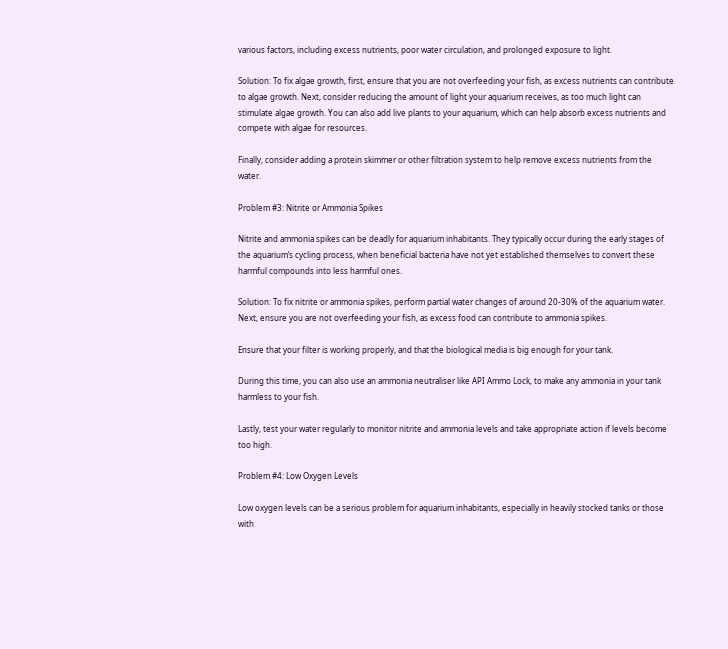various factors, including excess nutrients, poor water circulation, and prolonged exposure to light.

Solution: To fix algae growth, first, ensure that you are not overfeeding your fish, as excess nutrients can contribute to algae growth. Next, consider reducing the amount of light your aquarium receives, as too much light can stimulate algae growth. You can also add live plants to your aquarium, which can help absorb excess nutrients and compete with algae for resources.

Finally, consider adding a protein skimmer or other filtration system to help remove excess nutrients from the water.

Problem #3: Nitrite or Ammonia Spikes

Nitrite and ammonia spikes can be deadly for aquarium inhabitants. They typically occur during the early stages of the aquarium’s cycling process, when beneficial bacteria have not yet established themselves to convert these harmful compounds into less harmful ones.

Solution: To fix nitrite or ammonia spikes, perform partial water changes of around 20-30% of the aquarium water. Next, ensure you are not overfeeding your fish, as excess food can contribute to ammonia spikes.

Ensure that your filter is working properly, and that the biological media is big enough for your tank.

During this time, you can also use an ammonia neutraliser like API Ammo Lock, to make any ammonia in your tank harmless to your fish.

Lastly, test your water regularly to monitor nitrite and ammonia levels and take appropriate action if levels become too high.

Problem #4: Low Oxygen Levels

Low oxygen levels can be a serious problem for aquarium inhabitants, especially in heavily stocked tanks or those with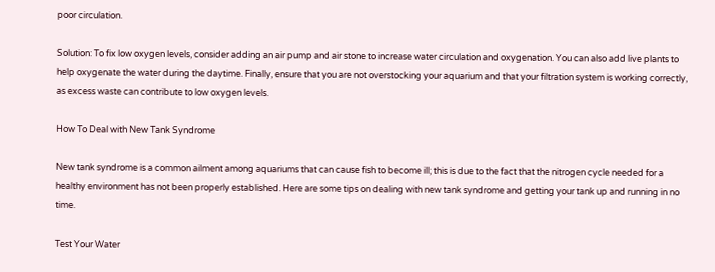poor circulation.

Solution: To fix low oxygen levels, consider adding an air pump and air stone to increase water circulation and oxygenation. You can also add live plants to help oxygenate the water during the daytime. Finally, ensure that you are not overstocking your aquarium and that your filtration system is working correctly, as excess waste can contribute to low oxygen levels.

How To Deal with New Tank Syndrome

New tank syndrome is a common ailment among aquariums that can cause fish to become ill; this is due to the fact that the nitrogen cycle needed for a healthy environment has not been properly established. Here are some tips on dealing with new tank syndrome and getting your tank up and running in no time.

Test Your Water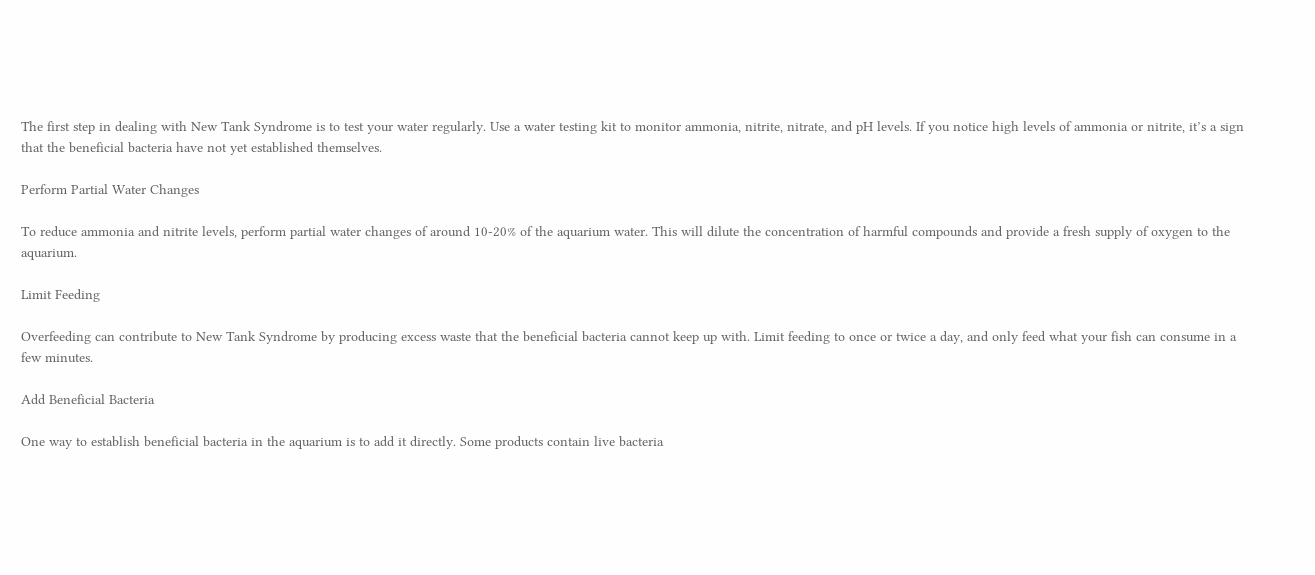The first step in dealing with New Tank Syndrome is to test your water regularly. Use a water testing kit to monitor ammonia, nitrite, nitrate, and pH levels. If you notice high levels of ammonia or nitrite, it’s a sign that the beneficial bacteria have not yet established themselves.

Perform Partial Water Changes

To reduce ammonia and nitrite levels, perform partial water changes of around 10-20% of the aquarium water. This will dilute the concentration of harmful compounds and provide a fresh supply of oxygen to the aquarium.

Limit Feeding

Overfeeding can contribute to New Tank Syndrome by producing excess waste that the beneficial bacteria cannot keep up with. Limit feeding to once or twice a day, and only feed what your fish can consume in a few minutes.

Add Beneficial Bacteria

One way to establish beneficial bacteria in the aquarium is to add it directly. Some products contain live bacteria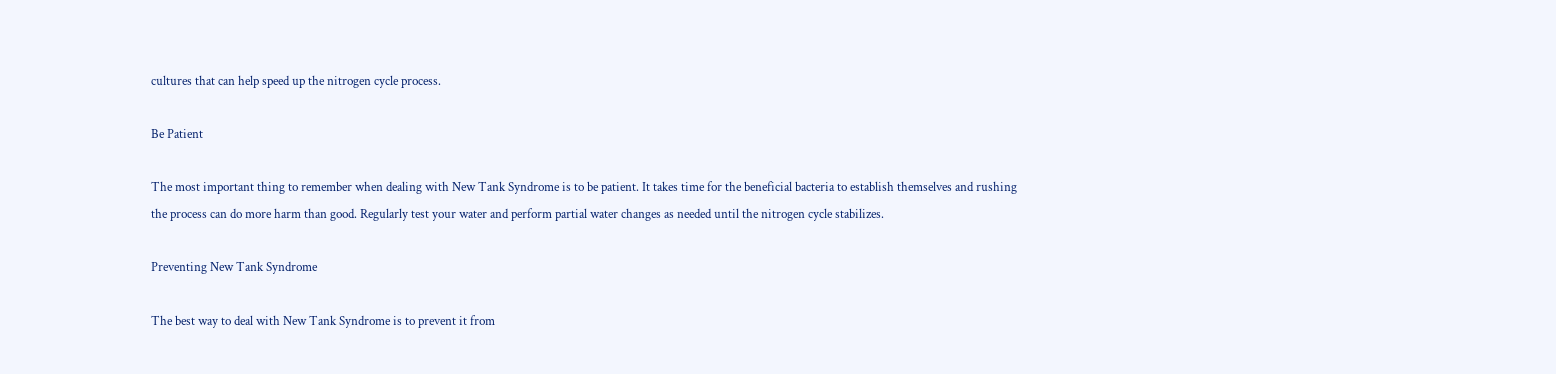cultures that can help speed up the nitrogen cycle process.

Be Patient

The most important thing to remember when dealing with New Tank Syndrome is to be patient. It takes time for the beneficial bacteria to establish themselves and rushing the process can do more harm than good. Regularly test your water and perform partial water changes as needed until the nitrogen cycle stabilizes.

Preventing New Tank Syndrome

The best way to deal with New Tank Syndrome is to prevent it from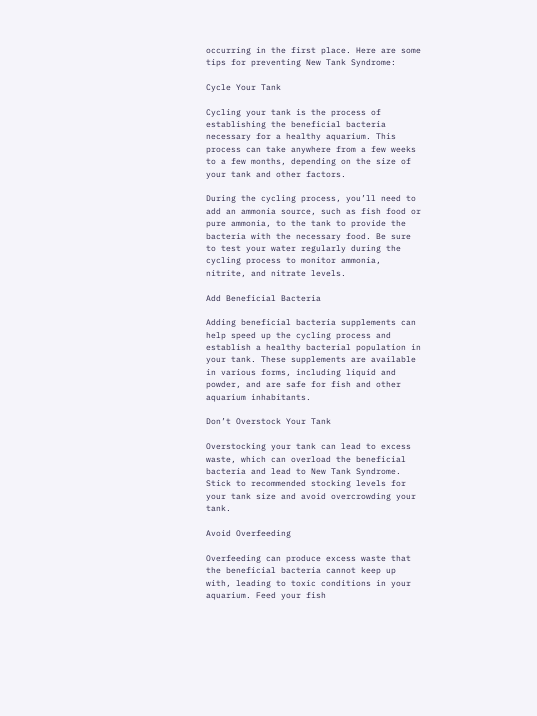occurring in the first place. Here are some tips for preventing New Tank Syndrome:

Cycle Your Tank

Cycling your tank is the process of establishing the beneficial bacteria necessary for a healthy aquarium. This process can take anywhere from a few weeks to a few months, depending on the size of your tank and other factors.

During the cycling process, you’ll need to add an ammonia source, such as fish food or pure ammonia, to the tank to provide the bacteria with the necessary food. Be sure to test your water regularly during the cycling process to monitor ammonia, nitrite, and nitrate levels.

Add Beneficial Bacteria

Adding beneficial bacteria supplements can help speed up the cycling process and establish a healthy bacterial population in your tank. These supplements are available in various forms, including liquid and powder, and are safe for fish and other aquarium inhabitants.

Don’t Overstock Your Tank

Overstocking your tank can lead to excess waste, which can overload the beneficial bacteria and lead to New Tank Syndrome. Stick to recommended stocking levels for your tank size and avoid overcrowding your tank.

Avoid Overfeeding

Overfeeding can produce excess waste that the beneficial bacteria cannot keep up with, leading to toxic conditions in your aquarium. Feed your fish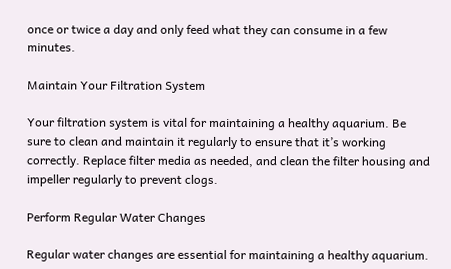once or twice a day and only feed what they can consume in a few minutes.

Maintain Your Filtration System

Your filtration system is vital for maintaining a healthy aquarium. Be sure to clean and maintain it regularly to ensure that it’s working correctly. Replace filter media as needed, and clean the filter housing and impeller regularly to prevent clogs.

Perform Regular Water Changes

Regular water changes are essential for maintaining a healthy aquarium.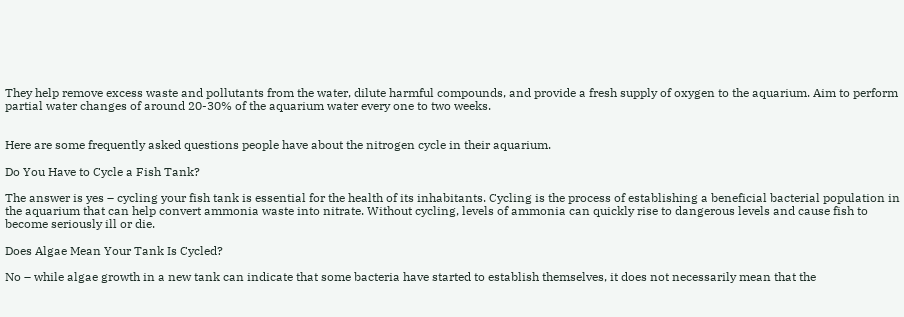They help remove excess waste and pollutants from the water, dilute harmful compounds, and provide a fresh supply of oxygen to the aquarium. Aim to perform partial water changes of around 20-30% of the aquarium water every one to two weeks.


Here are some frequently asked questions people have about the nitrogen cycle in their aquarium.

Do You Have to Cycle a Fish Tank?

The answer is yes – cycling your fish tank is essential for the health of its inhabitants. Cycling is the process of establishing a beneficial bacterial population in the aquarium that can help convert ammonia waste into nitrate. Without cycling, levels of ammonia can quickly rise to dangerous levels and cause fish to become seriously ill or die.

Does Algae Mean Your Tank Is Cycled?

No – while algae growth in a new tank can indicate that some bacteria have started to establish themselves, it does not necessarily mean that the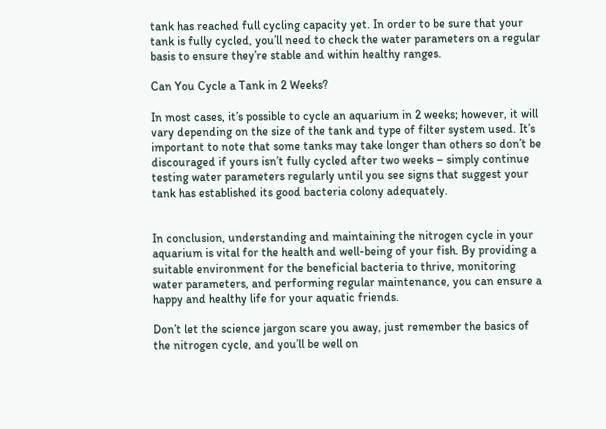tank has reached full cycling capacity yet. In order to be sure that your tank is fully cycled, you’ll need to check the water parameters on a regular basis to ensure they’re stable and within healthy ranges.

Can You Cycle a Tank in 2 Weeks?

In most cases, it’s possible to cycle an aquarium in 2 weeks; however, it will vary depending on the size of the tank and type of filter system used. It’s important to note that some tanks may take longer than others so don’t be discouraged if yours isn’t fully cycled after two weeks – simply continue testing water parameters regularly until you see signs that suggest your tank has established its good bacteria colony adequately.


In conclusion, understanding and maintaining the nitrogen cycle in your aquarium is vital for the health and well-being of your fish. By providing a suitable environment for the beneficial bacteria to thrive, monitoring water parameters, and performing regular maintenance, you can ensure a happy and healthy life for your aquatic friends.

Don’t let the science jargon scare you away, just remember the basics of the nitrogen cycle, and you’ll be well on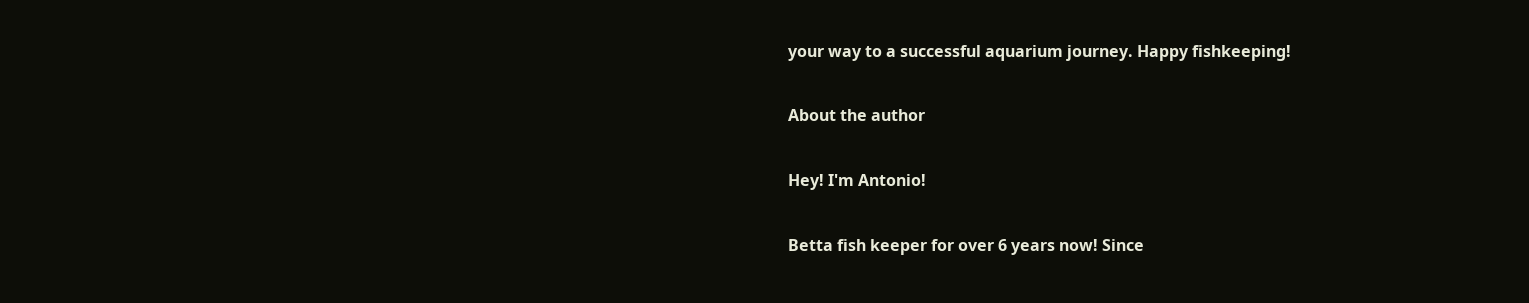your way to a successful aquarium journey. Happy fishkeeping!

About the author

Hey! I'm Antonio!

Betta fish keeper for over 6 years now! Since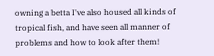owning a betta I've also housed all kinds of tropical fish, and have seen all manner of problems and how to look after them!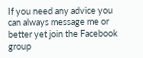If you need any advice you can always message me or better yet join the Facebook group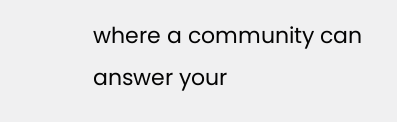where a community can answer your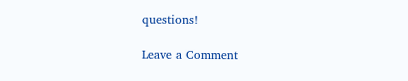questions!

Leave a Comment